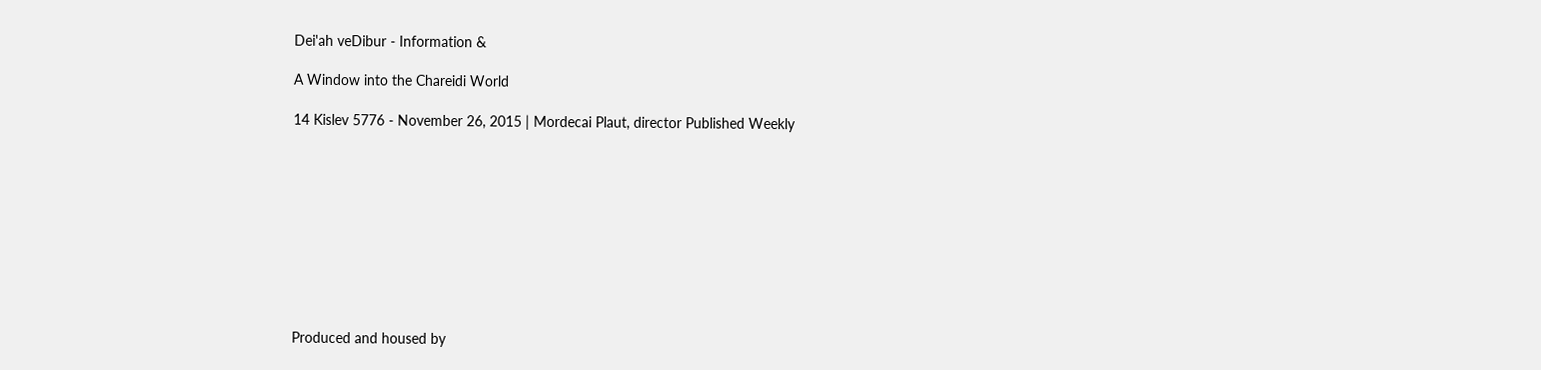Dei'ah veDibur - Information &

A Window into the Chareidi World

14 Kislev 5776 - November 26, 2015 | Mordecai Plaut, director Published Weekly










Produced and housed by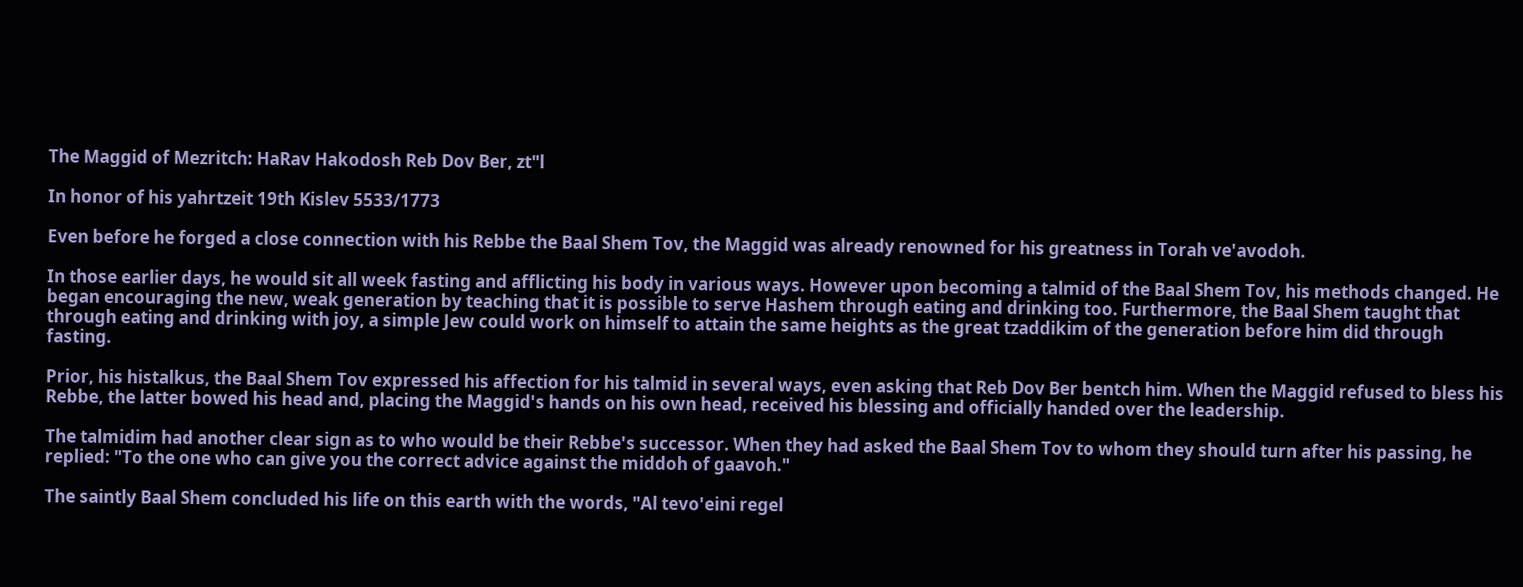The Maggid of Mezritch: HaRav Hakodosh Reb Dov Ber, zt"l

In honor of his yahrtzeit 19th Kislev 5533/1773

Even before he forged a close connection with his Rebbe the Baal Shem Tov, the Maggid was already renowned for his greatness in Torah ve'avodoh.

In those earlier days, he would sit all week fasting and afflicting his body in various ways. However upon becoming a talmid of the Baal Shem Tov, his methods changed. He began encouraging the new, weak generation by teaching that it is possible to serve Hashem through eating and drinking too. Furthermore, the Baal Shem taught that through eating and drinking with joy, a simple Jew could work on himself to attain the same heights as the great tzaddikim of the generation before him did through fasting.

Prior, his histalkus, the Baal Shem Tov expressed his affection for his talmid in several ways, even asking that Reb Dov Ber bentch him. When the Maggid refused to bless his Rebbe, the latter bowed his head and, placing the Maggid's hands on his own head, received his blessing and officially handed over the leadership.

The talmidim had another clear sign as to who would be their Rebbe's successor. When they had asked the Baal Shem Tov to whom they should turn after his passing, he replied: "To the one who can give you the correct advice against the middoh of gaavoh."

The saintly Baal Shem concluded his life on this earth with the words, "Al tevo'eini regel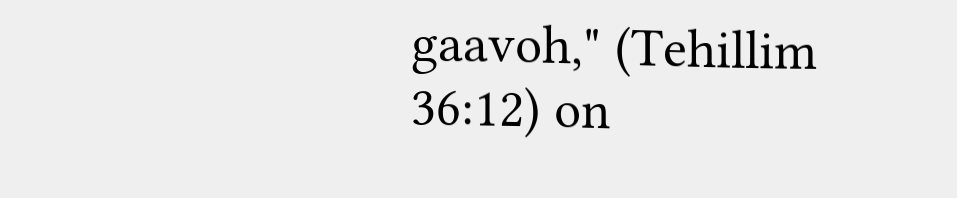gaavoh," (Tehillim 36:12) on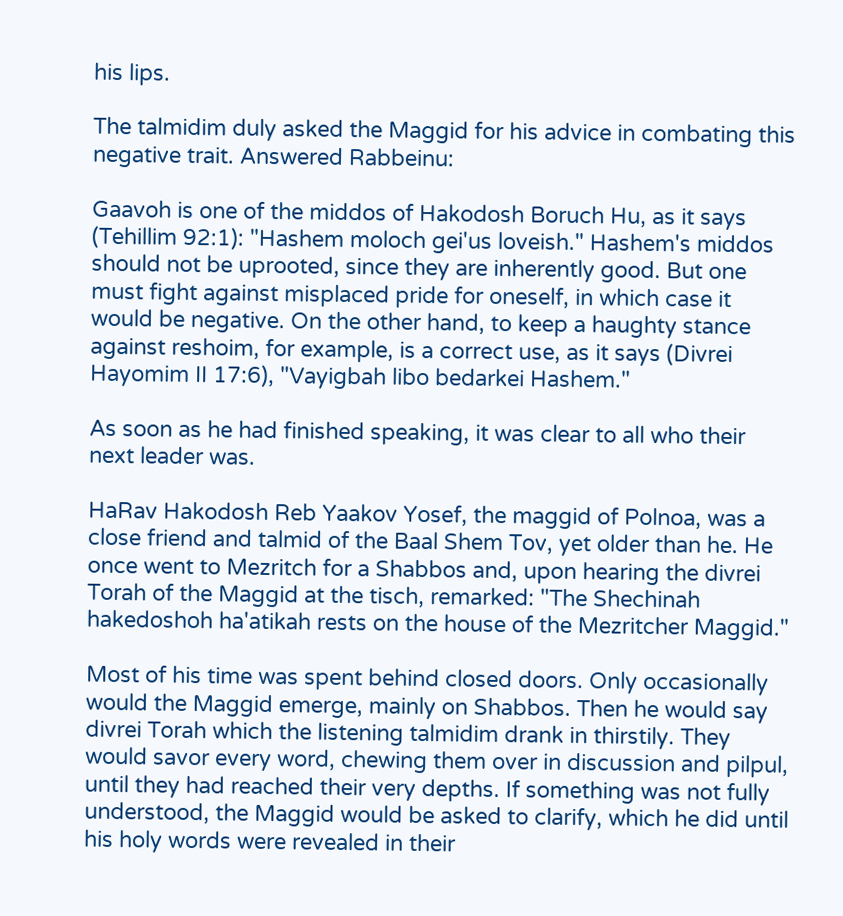his lips.

The talmidim duly asked the Maggid for his advice in combating this negative trait. Answered Rabbeinu:

Gaavoh is one of the middos of Hakodosh Boruch Hu, as it says (Tehillim 92:1): "Hashem moloch gei'us loveish." Hashem's middos should not be uprooted, since they are inherently good. But one must fight against misplaced pride for oneself, in which case it would be negative. On the other hand, to keep a haughty stance against reshoim, for example, is a correct use, as it says (Divrei Hayomim II 17:6), "Vayigbah libo bedarkei Hashem."

As soon as he had finished speaking, it was clear to all who their next leader was.

HaRav Hakodosh Reb Yaakov Yosef, the maggid of Polnoa, was a close friend and talmid of the Baal Shem Tov, yet older than he. He once went to Mezritch for a Shabbos and, upon hearing the divrei Torah of the Maggid at the tisch, remarked: "The Shechinah hakedoshoh ha'atikah rests on the house of the Mezritcher Maggid."

Most of his time was spent behind closed doors. Only occasionally would the Maggid emerge, mainly on Shabbos. Then he would say divrei Torah which the listening talmidim drank in thirstily. They would savor every word, chewing them over in discussion and pilpul, until they had reached their very depths. If something was not fully understood, the Maggid would be asked to clarify, which he did until his holy words were revealed in their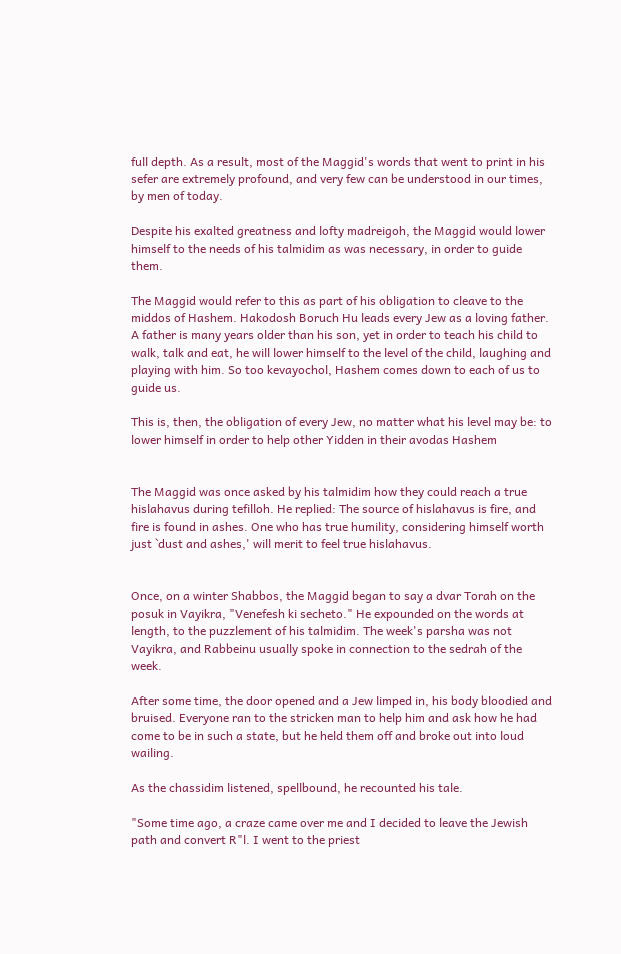full depth. As a result, most of the Maggid's words that went to print in his sefer are extremely profound, and very few can be understood in our times, by men of today.

Despite his exalted greatness and lofty madreigoh, the Maggid would lower himself to the needs of his talmidim as was necessary, in order to guide them.

The Maggid would refer to this as part of his obligation to cleave to the middos of Hashem. Hakodosh Boruch Hu leads every Jew as a loving father. A father is many years older than his son, yet in order to teach his child to walk, talk and eat, he will lower himself to the level of the child, laughing and playing with him. So too kevayochol, Hashem comes down to each of us to guide us.

This is, then, the obligation of every Jew, no matter what his level may be: to lower himself in order to help other Yidden in their avodas Hashem


The Maggid was once asked by his talmidim how they could reach a true hislahavus during tefilloh. He replied: The source of hislahavus is fire, and fire is found in ashes. One who has true humility, considering himself worth just `dust and ashes,' will merit to feel true hislahavus.


Once, on a winter Shabbos, the Maggid began to say a dvar Torah on the posuk in Vayikra, "Venefesh ki secheto." He expounded on the words at length, to the puzzlement of his talmidim. The week's parsha was not Vayikra, and Rabbeinu usually spoke in connection to the sedrah of the week.

After some time, the door opened and a Jew limped in, his body bloodied and bruised. Everyone ran to the stricken man to help him and ask how he had come to be in such a state, but he held them off and broke out into loud wailing.

As the chassidim listened, spellbound, he recounted his tale.

"Some time ago, a craze came over me and I decided to leave the Jewish path and convert R"l. I went to the priest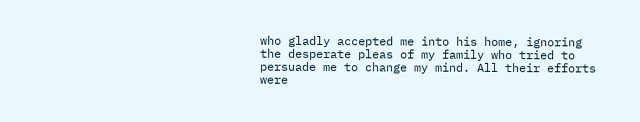who gladly accepted me into his home, ignoring the desperate pleas of my family who tried to persuade me to change my mind. All their efforts were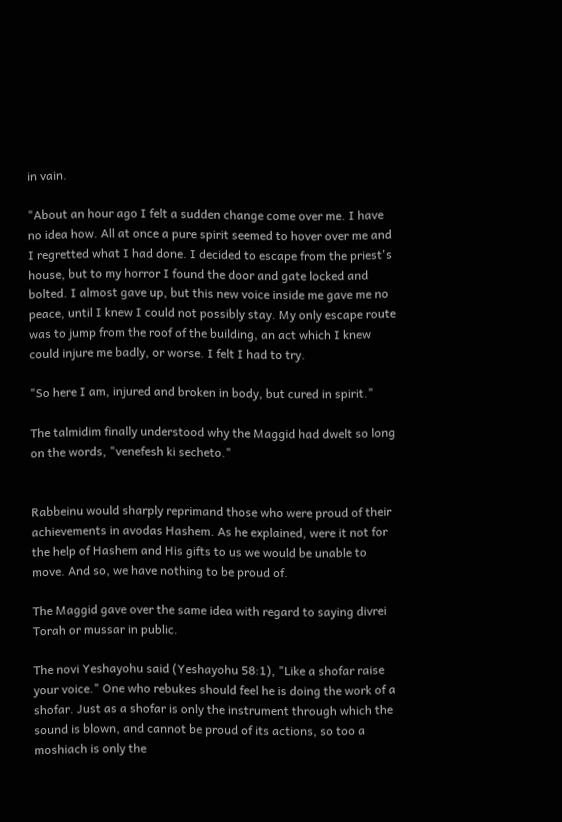in vain.

"About an hour ago I felt a sudden change come over me. I have no idea how. All at once a pure spirit seemed to hover over me and I regretted what I had done. I decided to escape from the priest's house, but to my horror I found the door and gate locked and bolted. I almost gave up, but this new voice inside me gave me no peace, until I knew I could not possibly stay. My only escape route was to jump from the roof of the building, an act which I knew could injure me badly, or worse. I felt I had to try.

"So here I am, injured and broken in body, but cured in spirit."

The talmidim finally understood why the Maggid had dwelt so long on the words, "venefesh ki secheto."


Rabbeinu would sharply reprimand those who were proud of their achievements in avodas Hashem. As he explained, were it not for the help of Hashem and His gifts to us we would be unable to move. And so, we have nothing to be proud of.

The Maggid gave over the same idea with regard to saying divrei Torah or mussar in public.

The novi Yeshayohu said (Yeshayohu 58:1), "Like a shofar raise your voice." One who rebukes should feel he is doing the work of a shofar. Just as a shofar is only the instrument through which the sound is blown, and cannot be proud of its actions, so too a moshiach is only the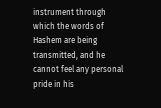instrument through which the words of Hashem are being transmitted, and he cannot feel any personal pride in his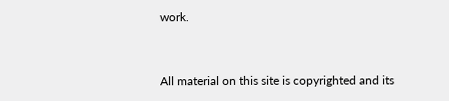work.


All material on this site is copyrighted and its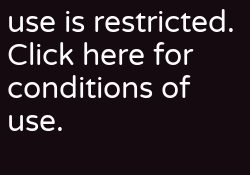use is restricted.
Click here for conditions of use.